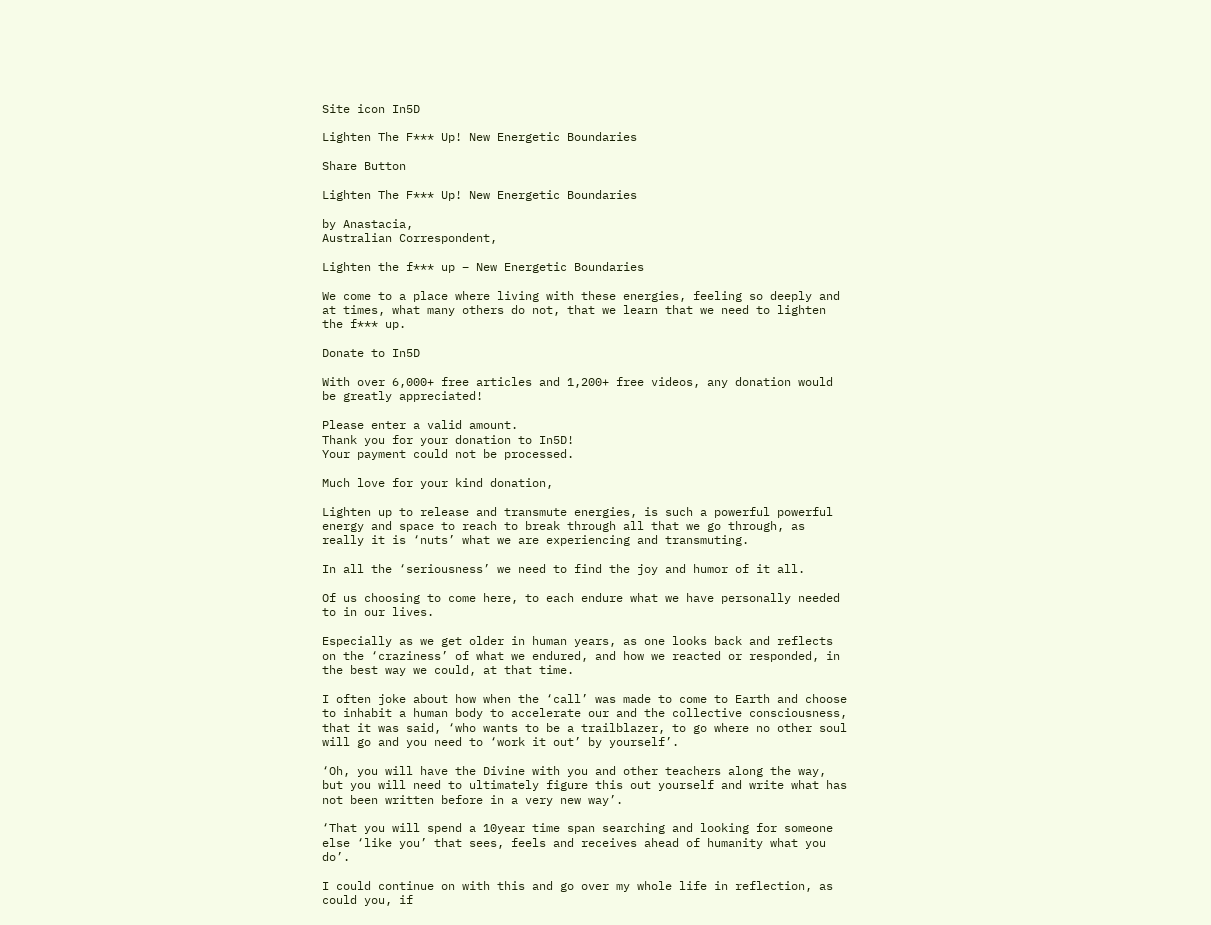Site icon In5D

Lighten The F*** Up! New Energetic Boundaries

Share Button

Lighten The F*** Up! New Energetic Boundaries

by Anastacia,
Australian Correspondent,

Lighten the f*** up – New Energetic Boundaries

We come to a place where living with these energies, feeling so deeply and at times, what many others do not, that we learn that we need to lighten the f*** up.

Donate to In5D

With over 6,000+ free articles and 1,200+ free videos, any donation would be greatly appreciated!

Please enter a valid amount.
Thank you for your donation to In5D!
Your payment could not be processed.

Much love for your kind donation,

Lighten up to release and transmute energies, is such a powerful powerful energy and space to reach to break through all that we go through, as really it is ‘nuts’ what we are experiencing and transmuting.

In all the ‘seriousness’ we need to find the joy and humor of it all.

Of us choosing to come here, to each endure what we have personally needed to in our lives.

Especially as we get older in human years, as one looks back and reflects on the ‘craziness’ of what we endured, and how we reacted or responded, in the best way we could, at that time.

I often joke about how when the ‘call’ was made to come to Earth and choose to inhabit a human body to accelerate our and the collective consciousness, that it was said, ‘who wants to be a trailblazer, to go where no other soul will go and you need to ‘work it out’ by yourself’.

‘Oh, you will have the Divine with you and other teachers along the way, but you will need to ultimately figure this out yourself and write what has not been written before in a very new way’.

‘That you will spend a 10year time span searching and looking for someone else ‘like you’ that sees, feels and receives ahead of humanity what you do’.

I could continue on with this and go over my whole life in reflection, as could you, if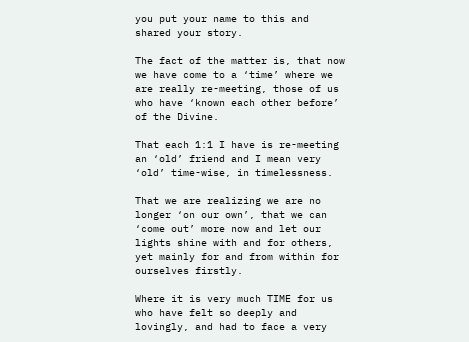you put your name to this and shared your story.

The fact of the matter is, that now we have come to a ‘time’ where we are really re-meeting, those of us who have ‘known each other before’ of the Divine.

That each 1:1 I have is re-meeting an ‘old’ friend and I mean very ‘old’ time-wise, in timelessness.

That we are realizing we are no longer ‘on our own’, that we can ‘come out’ more now and let our lights shine with and for others, yet mainly for and from within for ourselves firstly.

Where it is very much TIME for us who have felt so deeply and lovingly, and had to face a very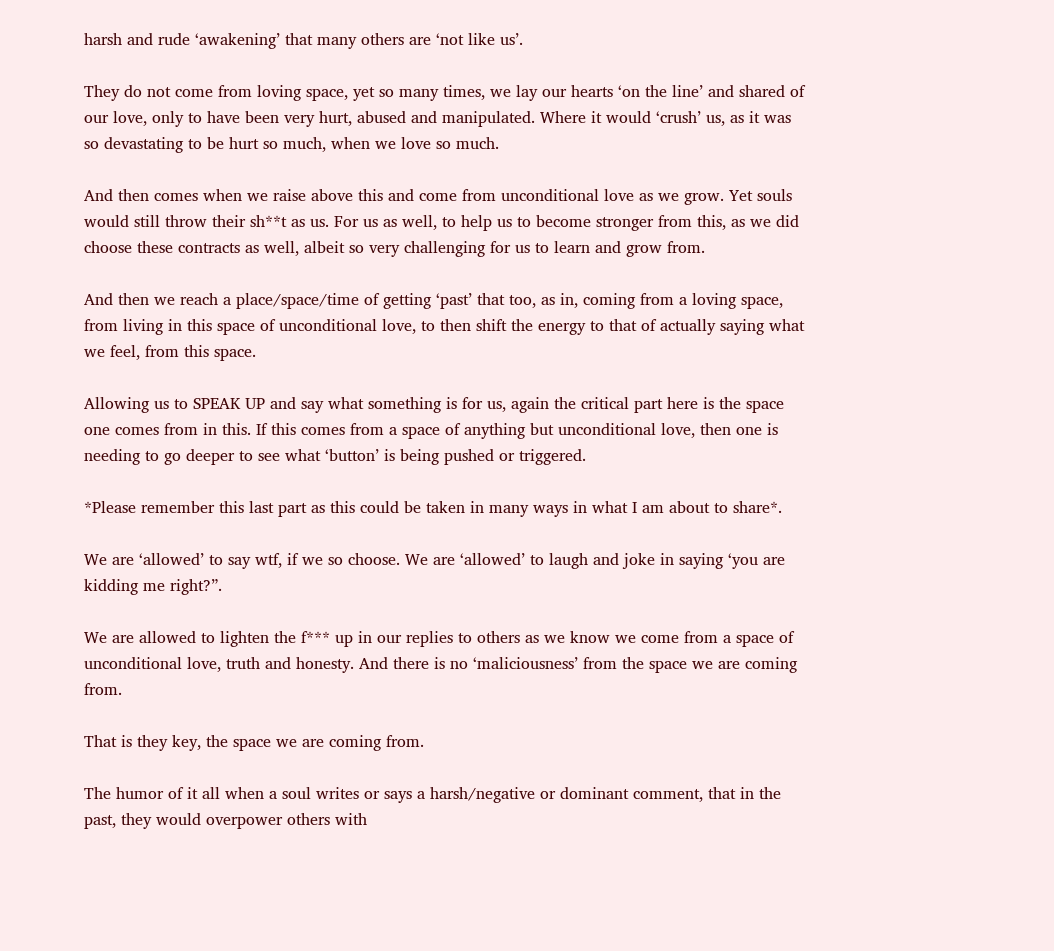harsh and rude ‘awakening’ that many others are ‘not like us’.

They do not come from loving space, yet so many times, we lay our hearts ‘on the line’ and shared of our love, only to have been very hurt, abused and manipulated. Where it would ‘crush’ us, as it was so devastating to be hurt so much, when we love so much.

And then comes when we raise above this and come from unconditional love as we grow. Yet souls would still throw their sh**t as us. For us as well, to help us to become stronger from this, as we did choose these contracts as well, albeit so very challenging for us to learn and grow from.

And then we reach a place/space/time of getting ‘past’ that too, as in, coming from a loving space, from living in this space of unconditional love, to then shift the energy to that of actually saying what we feel, from this space.

Allowing us to SPEAK UP and say what something is for us, again the critical part here is the space one comes from in this. If this comes from a space of anything but unconditional love, then one is needing to go deeper to see what ‘button’ is being pushed or triggered.

*Please remember this last part as this could be taken in many ways in what I am about to share*.

We are ‘allowed’ to say wtf, if we so choose. We are ‘allowed’ to laugh and joke in saying ‘you are kidding me right?”.

We are allowed to lighten the f*** up in our replies to others as we know we come from a space of unconditional love, truth and honesty. And there is no ‘maliciousness’ from the space we are coming from.

That is they key, the space we are coming from.

The humor of it all when a soul writes or says a harsh/negative or dominant comment, that in the past, they would overpower others with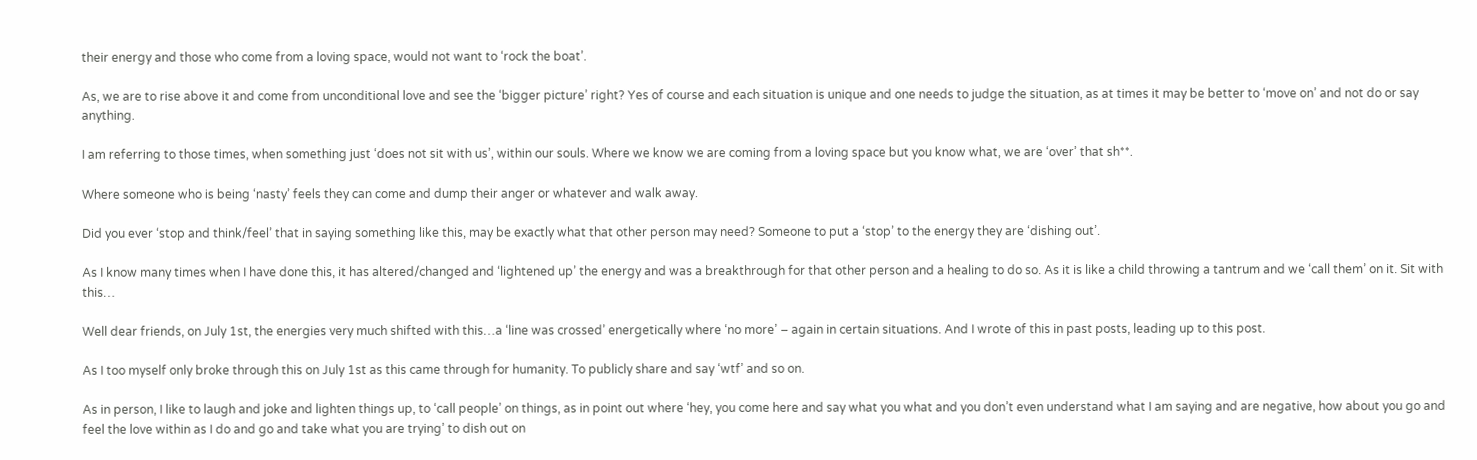their energy and those who come from a loving space, would not want to ‘rock the boat’.

As, we are to rise above it and come from unconditional love and see the ‘bigger picture’ right? Yes of course and each situation is unique and one needs to judge the situation, as at times it may be better to ‘move on’ and not do or say anything.

I am referring to those times, when something just ‘does not sit with us’, within our souls. Where we know we are coming from a loving space but you know what, we are ‘over’ that sh**.

Where someone who is being ‘nasty’ feels they can come and dump their anger or whatever and walk away.

Did you ever ‘stop and think/feel’ that in saying something like this, may be exactly what that other person may need? Someone to put a ‘stop’ to the energy they are ‘dishing out’.

As I know many times when I have done this, it has altered/changed and ‘lightened up’ the energy and was a breakthrough for that other person and a healing to do so. As it is like a child throwing a tantrum and we ‘call them’ on it. Sit with this…

Well dear friends, on July 1st, the energies very much shifted with this…a ‘line was crossed’ energetically where ‘no more’ – again in certain situations. And I wrote of this in past posts, leading up to this post.

As I too myself only broke through this on July 1st as this came through for humanity. To publicly share and say ‘wtf’ and so on.

As in person, I like to laugh and joke and lighten things up, to ‘call people’ on things, as in point out where ‘hey, you come here and say what you what and you don’t even understand what I am saying and are negative, how about you go and feel the love within as I do and go and take what you are trying’ to dish out on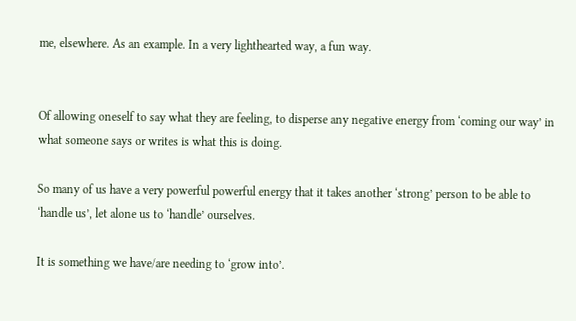me, elsewhere. As an example. In a very lighthearted way, a fun way.


Of allowing oneself to say what they are feeling, to disperse any negative energy from ‘coming our way’ in what someone says or writes is what this is doing.

So many of us have a very powerful powerful energy that it takes another ‘strong’ person to be able to ‘handle us’, let alone us to ‘handle’ ourselves.

It is something we have/are needing to ‘grow into’.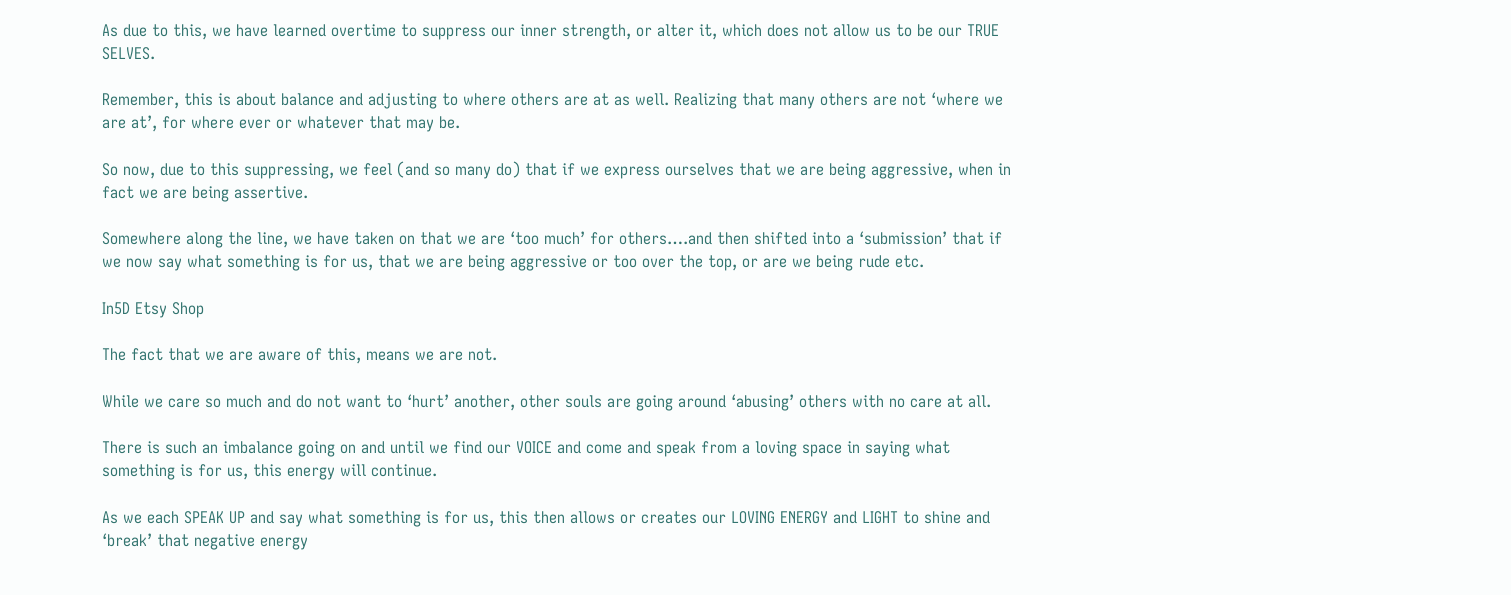As due to this, we have learned overtime to suppress our inner strength, or alter it, which does not allow us to be our TRUE SELVES.

Remember, this is about balance and adjusting to where others are at as well. Realizing that many others are not ‘where we are at’, for where ever or whatever that may be.

So now, due to this suppressing, we feel (and so many do) that if we express ourselves that we are being aggressive, when in fact we are being assertive.

Somewhere along the line, we have taken on that we are ‘too much’ for others….and then shifted into a ‘submission’ that if we now say what something is for us, that we are being aggressive or too over the top, or are we being rude etc.

In5D Etsy Shop

The fact that we are aware of this, means we are not.

While we care so much and do not want to ‘hurt’ another, other souls are going around ‘abusing’ others with no care at all.

There is such an imbalance going on and until we find our VOICE and come and speak from a loving space in saying what something is for us, this energy will continue.

As we each SPEAK UP and say what something is for us, this then allows or creates our LOVING ENERGY and LIGHT to shine and ‘break’ that negative energy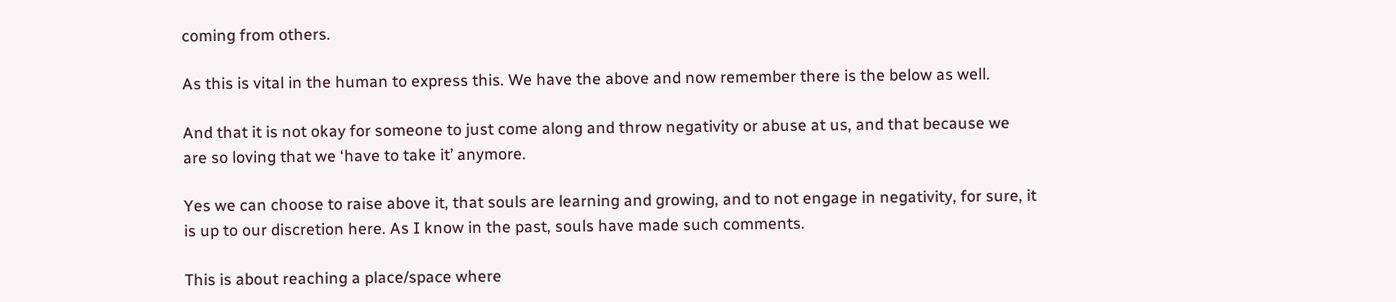coming from others.

As this is vital in the human to express this. We have the above and now remember there is the below as well.

And that it is not okay for someone to just come along and throw negativity or abuse at us, and that because we are so loving that we ‘have to take it’ anymore.

Yes we can choose to raise above it, that souls are learning and growing, and to not engage in negativity, for sure, it is up to our discretion here. As I know in the past, souls have made such comments.

This is about reaching a place/space where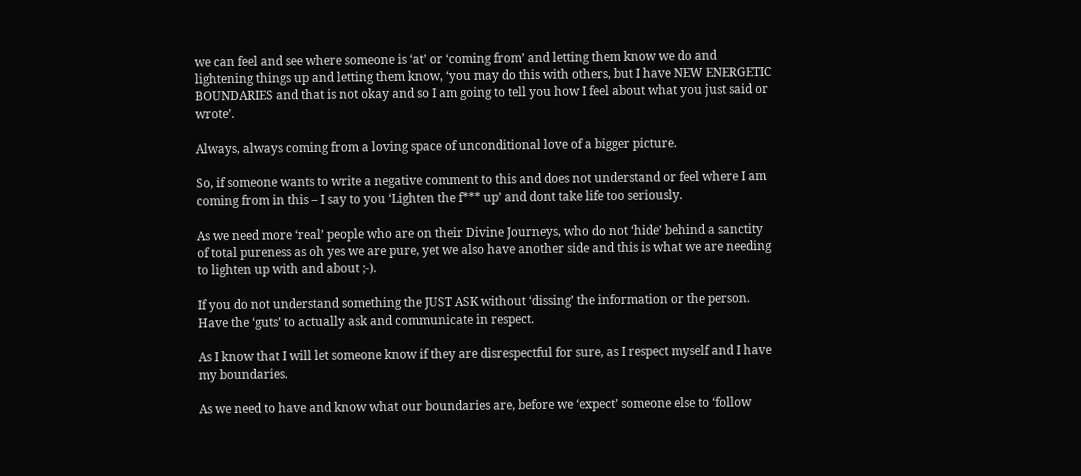we can feel and see where someone is ‘at’ or ‘coming from’ and letting them know we do and lightening things up and letting them know, ‘you may do this with others, but I have NEW ENERGETIC BOUNDARIES and that is not okay and so I am going to tell you how I feel about what you just said or wrote’.

Always, always coming from a loving space of unconditional love of a bigger picture.

So, if someone wants to write a negative comment to this and does not understand or feel where I am coming from in this – I say to you ‘Lighten the f*** up’ and dont take life too seriously.

As we need more ‘real’ people who are on their Divine Journeys, who do not ‘hide’ behind a sanctity of total pureness as oh yes we are pure, yet we also have another side and this is what we are needing to lighten up with and about ;-).

If you do not understand something the JUST ASK without ‘dissing’ the information or the person. Have the ‘guts’ to actually ask and communicate in respect.

As I know that I will let someone know if they are disrespectful for sure, as I respect myself and I have my boundaries.

As we need to have and know what our boundaries are, before we ‘expect’ someone else to ‘follow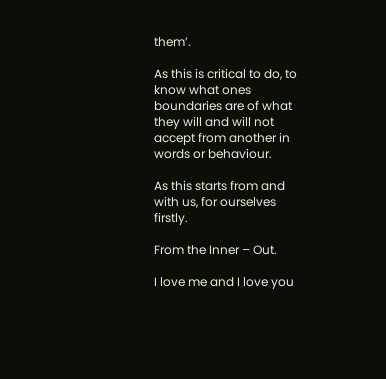them’.

As this is critical to do, to know what ones boundaries are of what they will and will not accept from another in words or behaviour.

As this starts from and with us, for ourselves firstly.

From the Inner – Out.

I love me and I love you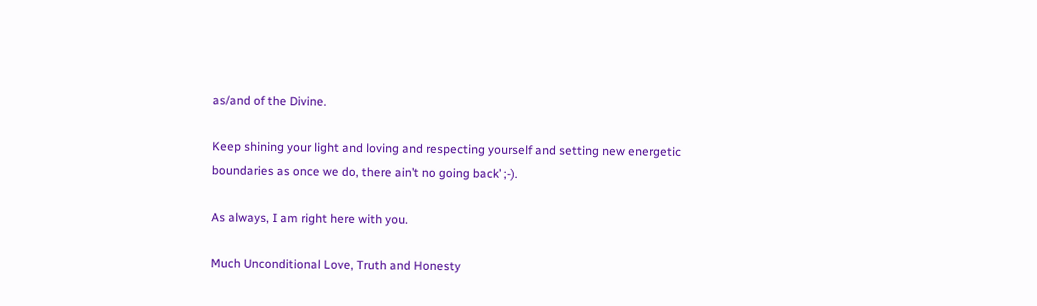as/and of the Divine.

Keep shining your light and loving and respecting yourself and setting new energetic boundaries as once we do, there ain’t no going back’ ;-).

As always, I am right here with you.

Much Unconditional Love, Truth and Honesty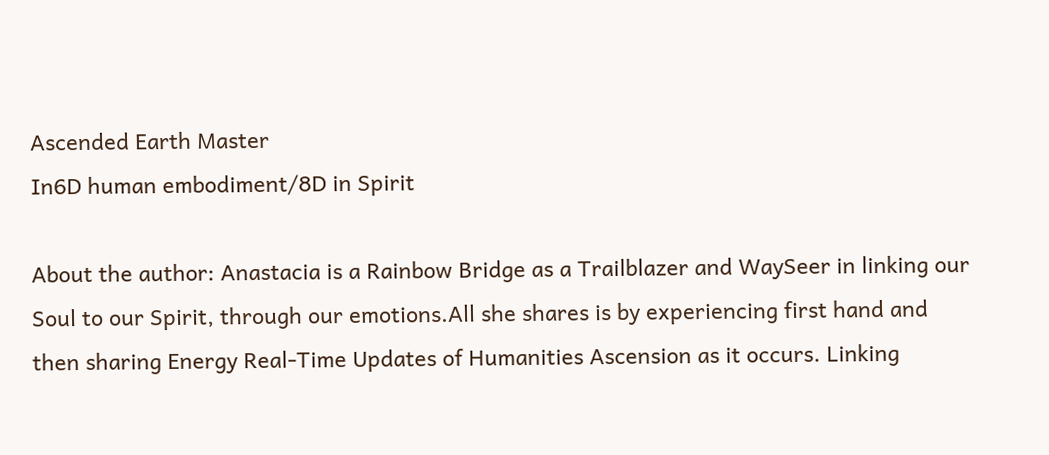Ascended Earth Master
In6D human embodiment/8D in Spirit

About the author: Anastacia is a Rainbow Bridge as a Trailblazer and WaySeer in linking our Soul to our Spirit, through our emotions.All she shares is by experiencing first hand and then sharing Energy Real-Time Updates of Humanities Ascension as it occurs. Linking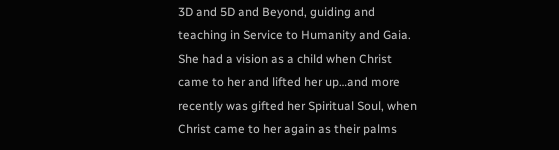3D and 5D and Beyond, guiding and teaching in Service to Humanity and Gaia. She had a vision as a child when Christ came to her and lifted her up…and more recently was gifted her Spiritual Soul, when Christ came to her again as their palms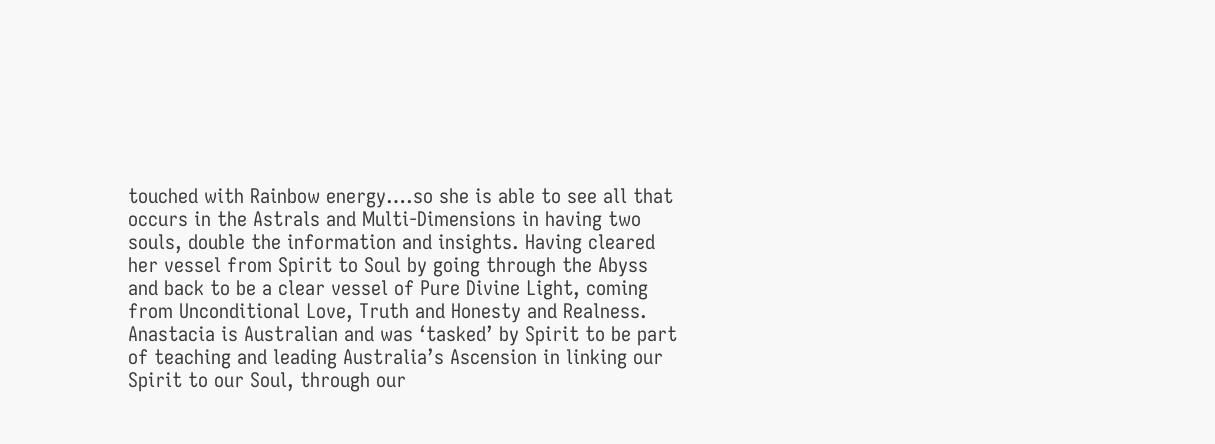touched with Rainbow energy….so she is able to see all that occurs in the Astrals and Multi-Dimensions in having two souls, double the information and insights. Having cleared her vessel from Spirit to Soul by going through the Abyss and back to be a clear vessel of Pure Divine Light, coming from Unconditional Love, Truth and Honesty and Realness. Anastacia is Australian and was ‘tasked’ by Spirit to be part of teaching and leading Australia’s Ascension in linking our Spirit to our Soul, through our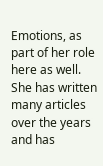Emotions, as part of her role here as well. She has written many articles over the years and has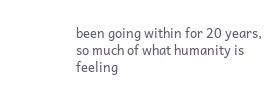been going within for 20 years, so much of what humanity is feeling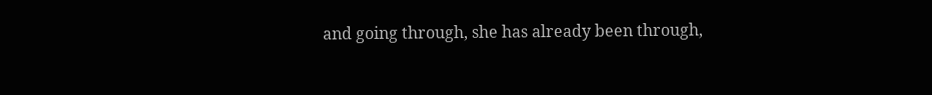and going through, she has already been through,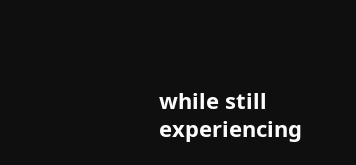while still experiencing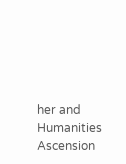her and Humanities Ascension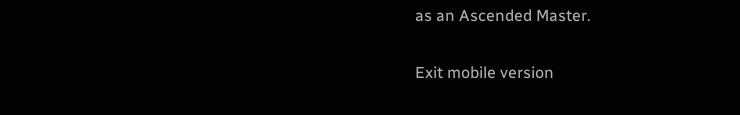as an Ascended Master.

Exit mobile version